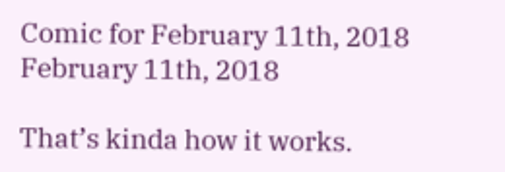Comic for February 11th, 2018
February 11th, 2018

That’s kinda how it works.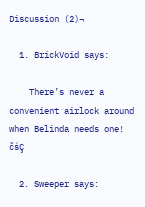Discussion (2)¬

  1. BrickVoid says:

    There’s never a convenient airlock around when Belinda needs one! čśÇ

  2. Sweeper says: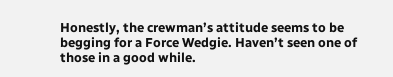Honestly, the crewman’s attitude seems to be begging for a Force Wedgie. Haven’t seen one of those in a good while.